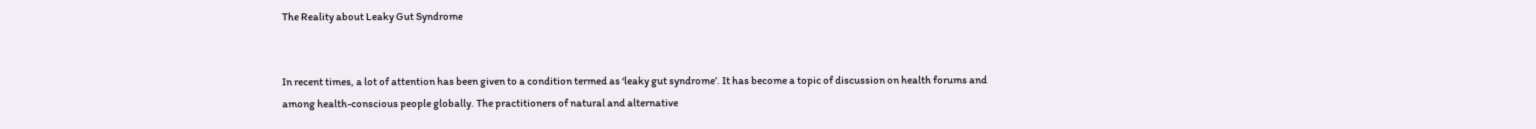The Reality about Leaky Gut Syndrome


In recent times, a lot of attention has been given to a condition termed as ‘leaky gut syndrome’. It has become a topic of discussion on health forums and among health-conscious people globally. The practitioners of natural and alternative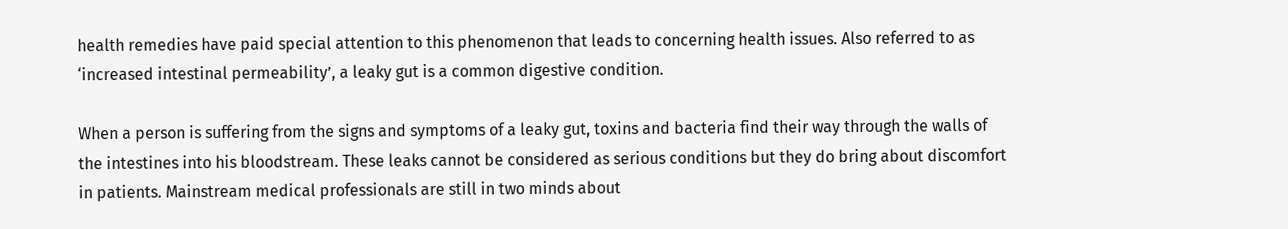health remedies have paid special attention to this phenomenon that leads to concerning health issues. Also referred to as ‘increased intestinal permeability’, a leaky gut is a common digestive condition.

When a person is suffering from the signs and symptoms of a leaky gut, toxins and bacteria find their way through the walls of the intestines into his bloodstream. These leaks cannot be considered as serious conditions but they do bring about discomfort in patients. Mainstream medical professionals are still in two minds about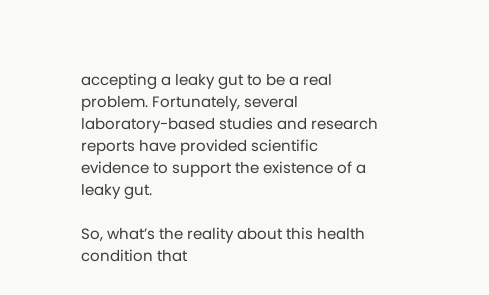accepting a leaky gut to be a real problem. Fortunately, several laboratory-based studies and research reports have provided scientific evidence to support the existence of a leaky gut.

So, what’s the reality about this health condition that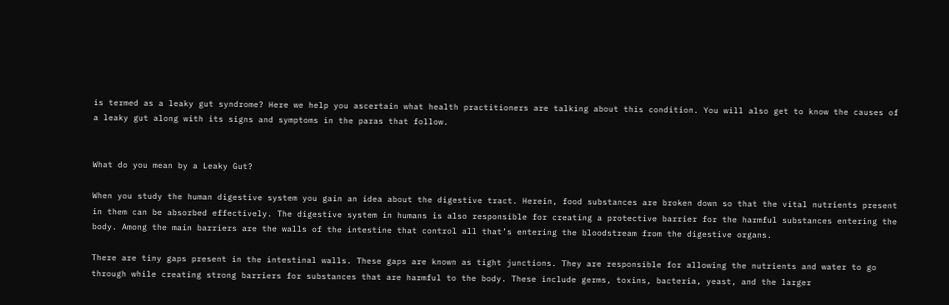is termed as a leaky gut syndrome? Here we help you ascertain what health practitioners are talking about this condition. You will also get to know the causes of a leaky gut along with its signs and symptoms in the paras that follow.


What do you mean by a Leaky Gut?

When you study the human digestive system you gain an idea about the digestive tract. Herein, food substances are broken down so that the vital nutrients present in them can be absorbed effectively. The digestive system in humans is also responsible for creating a protective barrier for the harmful substances entering the body. Among the main barriers are the walls of the intestine that control all that’s entering the bloodstream from the digestive organs.

There are tiny gaps present in the intestinal walls. These gaps are known as tight junctions. They are responsible for allowing the nutrients and water to go through while creating strong barriers for substances that are harmful to the body. These include germs, toxins, bacteria, yeast, and the larger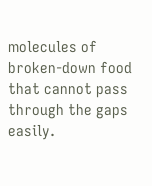molecules of broken-down food that cannot pass through the gaps easily.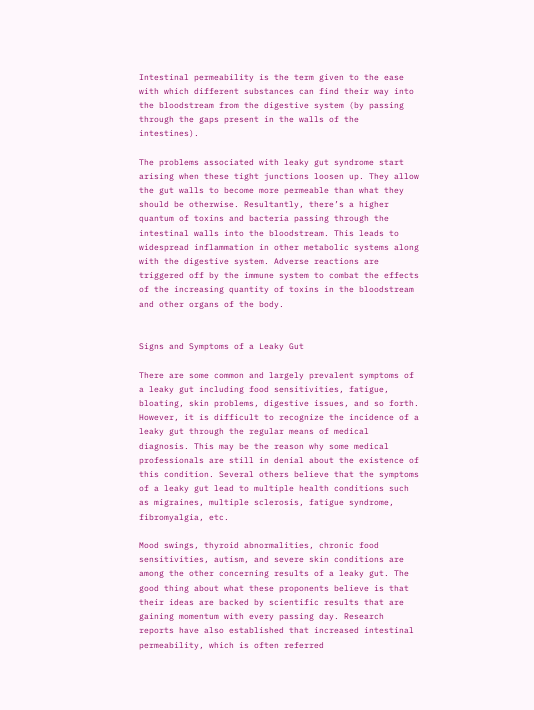Intestinal permeability is the term given to the ease with which different substances can find their way into the bloodstream from the digestive system (by passing through the gaps present in the walls of the intestines).

The problems associated with leaky gut syndrome start arising when these tight junctions loosen up. They allow the gut walls to become more permeable than what they should be otherwise. Resultantly, there’s a higher quantum of toxins and bacteria passing through the intestinal walls into the bloodstream. This leads to widespread inflammation in other metabolic systems along with the digestive system. Adverse reactions are triggered off by the immune system to combat the effects of the increasing quantity of toxins in the bloodstream and other organs of the body.


Signs and Symptoms of a Leaky Gut

There are some common and largely prevalent symptoms of a leaky gut including food sensitivities, fatigue, bloating, skin problems, digestive issues, and so forth. However, it is difficult to recognize the incidence of a leaky gut through the regular means of medical diagnosis. This may be the reason why some medical professionals are still in denial about the existence of this condition. Several others believe that the symptoms of a leaky gut lead to multiple health conditions such as migraines, multiple sclerosis, fatigue syndrome, fibromyalgia, etc.

Mood swings, thyroid abnormalities, chronic food sensitivities, autism, and severe skin conditions are among the other concerning results of a leaky gut. The good thing about what these proponents believe is that their ideas are backed by scientific results that are gaining momentum with every passing day. Research reports have also established that increased intestinal permeability, which is often referred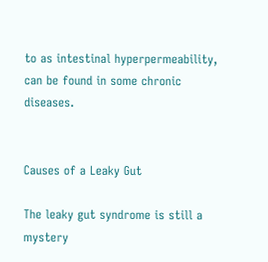to as intestinal hyperpermeability, can be found in some chronic diseases.


Causes of a Leaky Gut

The leaky gut syndrome is still a mystery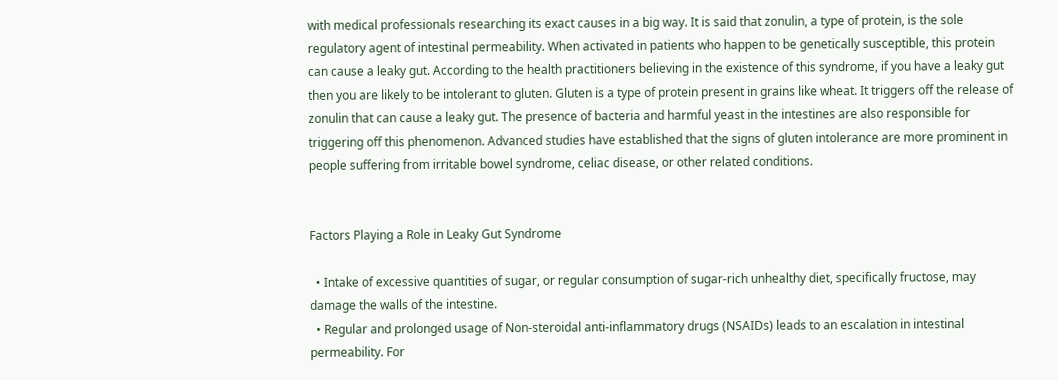with medical professionals researching its exact causes in a big way. It is said that zonulin, a type of protein, is the sole regulatory agent of intestinal permeability. When activated in patients who happen to be genetically susceptible, this protein can cause a leaky gut. According to the health practitioners believing in the existence of this syndrome, if you have a leaky gut then you are likely to be intolerant to gluten. Gluten is a type of protein present in grains like wheat. It triggers off the release of zonulin that can cause a leaky gut. The presence of bacteria and harmful yeast in the intestines are also responsible for triggering off this phenomenon. Advanced studies have established that the signs of gluten intolerance are more prominent in people suffering from irritable bowel syndrome, celiac disease, or other related conditions.


Factors Playing a Role in Leaky Gut Syndrome

  • Intake of excessive quantities of sugar, or regular consumption of sugar-rich unhealthy diet, specifically fructose, may damage the walls of the intestine.
  • Regular and prolonged usage of Non-steroidal anti-inflammatory drugs (NSAIDs) leads to an escalation in intestinal permeability. For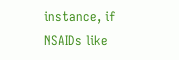instance, if NSAIDs like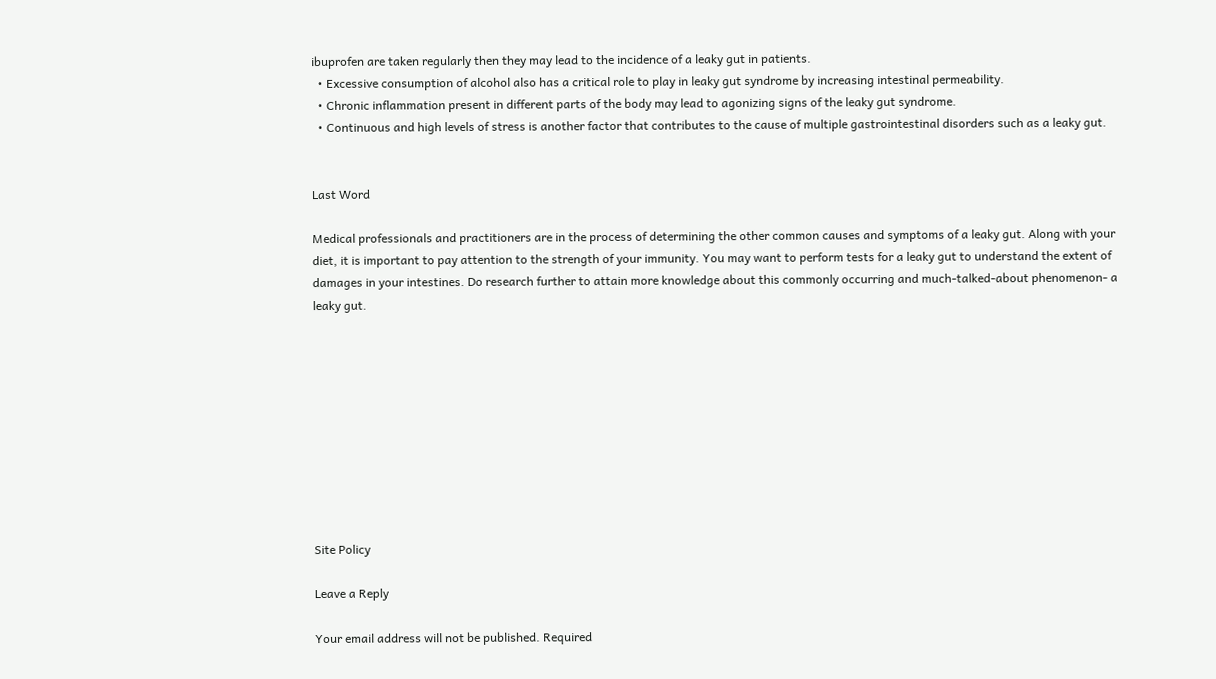ibuprofen are taken regularly then they may lead to the incidence of a leaky gut in patients.
  • Excessive consumption of alcohol also has a critical role to play in leaky gut syndrome by increasing intestinal permeability.
  • Chronic inflammation present in different parts of the body may lead to agonizing signs of the leaky gut syndrome.
  • Continuous and high levels of stress is another factor that contributes to the cause of multiple gastrointestinal disorders such as a leaky gut.


Last Word

Medical professionals and practitioners are in the process of determining the other common causes and symptoms of a leaky gut. Along with your diet, it is important to pay attention to the strength of your immunity. You may want to perform tests for a leaky gut to understand the extent of damages in your intestines. Do research further to attain more knowledge about this commonly occurring and much-talked-about phenomenon- a leaky gut.










Site Policy

Leave a Reply

Your email address will not be published. Required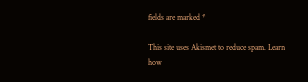fields are marked *

This site uses Akismet to reduce spam. Learn how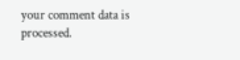your comment data is processed.